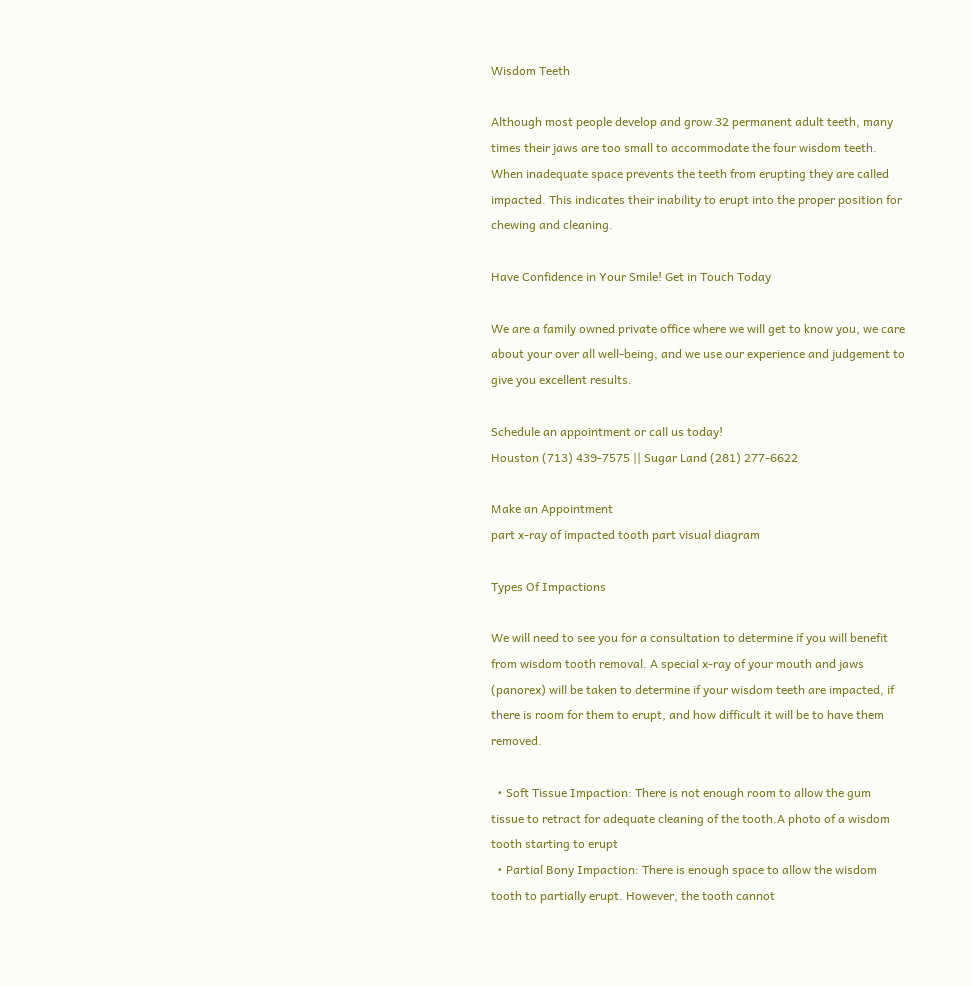Wisdom Teeth

Although most people develop and grow 32 permanent adult teeth, many times their jaws are too small to accommodate the four wisdom teeth. When inadequate space prevents the teeth from erupting they are called impacted. This indicates their inability to erupt into the proper position for chewing and cleaning.

Have Confidence in Your Smile! Get in Touch Today

We are a family owned private office where we will get to know you, we care about your over all well-being, and we use our experience and judgement to give you excellent results.

Schedule an appointment or call us today!
Houston (713) 439-7575 || Sugar Land (281) 277-6622

Make an Appointment
part x-ray of impacted tooth part visual diagram

Types Of Impactions

We will need to see you for a consultation to determine if you will benefit from wisdom tooth removal. A special x-ray of your mouth and jaws (panorex) will be taken to determine if your wisdom teeth are impacted, if there is room for them to erupt, and how difficult it will be to have them removed.

  • Soft Tissue Impaction: There is not enough room to allow the gum tissue to retract for adequate cleaning of the tooth.A photo of a wisdom tooth starting to erupt
  • Partial Bony Impaction: There is enough space to allow the wisdom tooth to partially erupt. However, the tooth cannot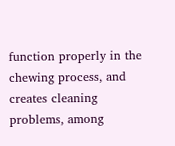function properly in the chewing process, and creates cleaning problems, among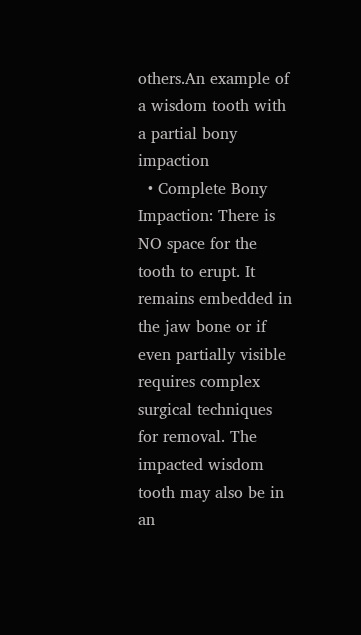others.An example of a wisdom tooth with a partial bony impaction
  • Complete Bony Impaction: There is NO space for the tooth to erupt. It remains embedded in the jaw bone or if even partially visible requires complex surgical techniques for removal. The impacted wisdom tooth may also be in an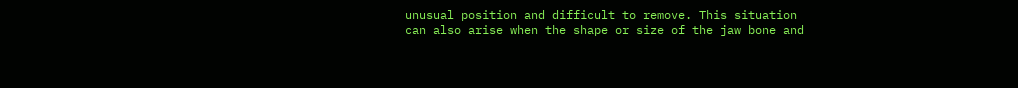unusual position and difficult to remove. This situation can also arise when the shape or size of the jaw bone and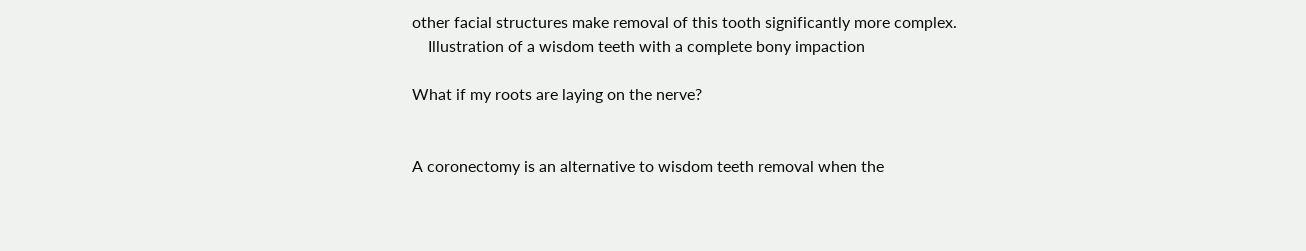other facial structures make removal of this tooth significantly more complex.
    Illustration of a wisdom teeth with a complete bony impaction

What if my roots are laying on the nerve?


A coronectomy is an alternative to wisdom teeth removal when the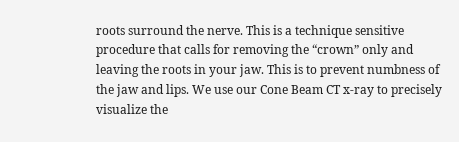roots surround the nerve. This is a technique sensitive procedure that calls for removing the “crown” only and leaving the roots in your jaw. This is to prevent numbness of the jaw and lips. We use our Cone Beam CT x-ray to precisely visualize the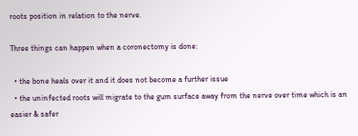roots position in relation to the nerve.

Three things can happen when a coronectomy is done:

  • the bone heals over it and it does not become a further issue
  • the uninfected roots will migrate to the gum surface away from the nerve over time which is an easier & safer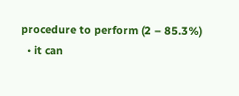procedure to perform (2 – 85.3%)
  • it can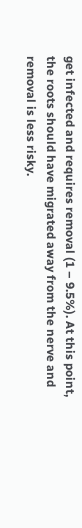get infected and requires removal (1 – 9.5%). At this point, the roots should have migrated away from the nerve and removal is less risky.